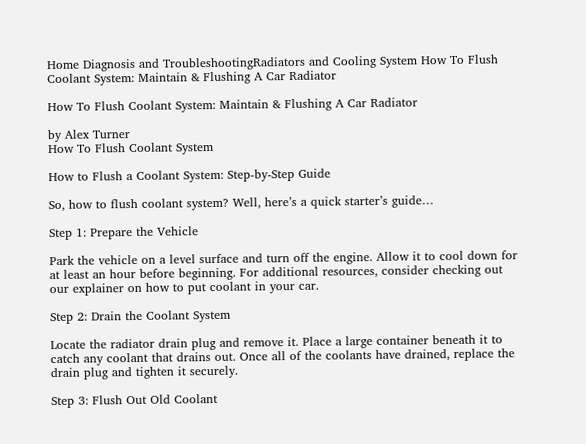Home Diagnosis and TroubleshootingRadiators and Cooling System How To Flush Coolant System: Maintain & Flushing A Car Radiator

How To Flush Coolant System: Maintain & Flushing A Car Radiator

by Alex Turner
How To Flush Coolant System

How to Flush a Coolant System: Step-by-Step Guide

So, how to flush coolant system? Well, here’s a quick starter’s guide…

Step 1: Prepare the Vehicle

Park the vehicle on a level surface and turn off the engine. Allow it to cool down for at least an hour before beginning. For additional resources, consider checking out our explainer on how to put coolant in your car.

Step 2: Drain the Coolant System

Locate the radiator drain plug and remove it. Place a large container beneath it to catch any coolant that drains out. Once all of the coolants have drained, replace the drain plug and tighten it securely.

Step 3: Flush Out Old Coolant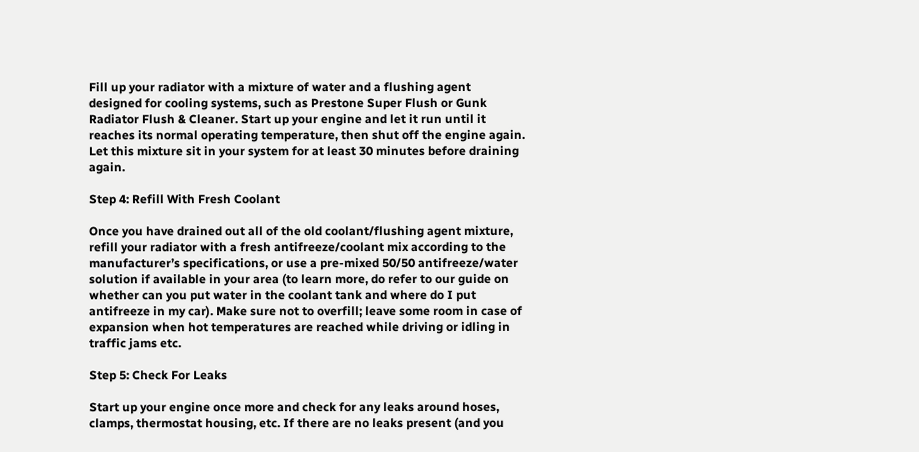Fill up your radiator with a mixture of water and a flushing agent designed for cooling systems, such as Prestone Super Flush or Gunk Radiator Flush & Cleaner. Start up your engine and let it run until it reaches its normal operating temperature, then shut off the engine again. Let this mixture sit in your system for at least 30 minutes before draining again.

Step 4: Refill With Fresh Coolant

Once you have drained out all of the old coolant/flushing agent mixture, refill your radiator with a fresh antifreeze/coolant mix according to the manufacturer’s specifications, or use a pre-mixed 50/50 antifreeze/water solution if available in your area (to learn more, do refer to our guide on whether can you put water in the coolant tank and where do I put antifreeze in my car). Make sure not to overfill; leave some room in case of expansion when hot temperatures are reached while driving or idling in traffic jams etc.

Step 5: Check For Leaks

Start up your engine once more and check for any leaks around hoses, clamps, thermostat housing, etc. If there are no leaks present (and you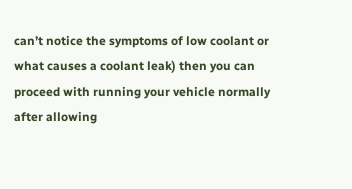can’t notice the symptoms of low coolant or what causes a coolant leak) then you can proceed with running your vehicle normally after allowing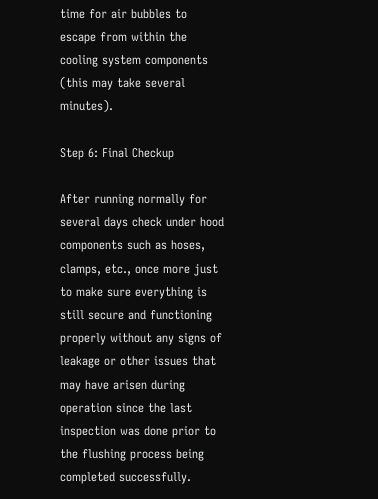time for air bubbles to escape from within the cooling system components (this may take several minutes).

Step 6: Final Checkup

After running normally for several days check under hood components such as hoses, clamps, etc., once more just to make sure everything is still secure and functioning properly without any signs of leakage or other issues that may have arisen during operation since the last inspection was done prior to the flushing process being completed successfully.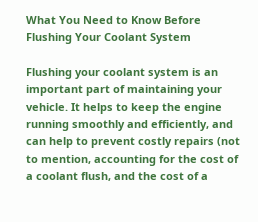What You Need to Know Before Flushing Your Coolant System

Flushing your coolant system is an important part of maintaining your vehicle. It helps to keep the engine running smoothly and efficiently, and can help to prevent costly repairs (not to mention, accounting for the cost of a coolant flush, and the cost of a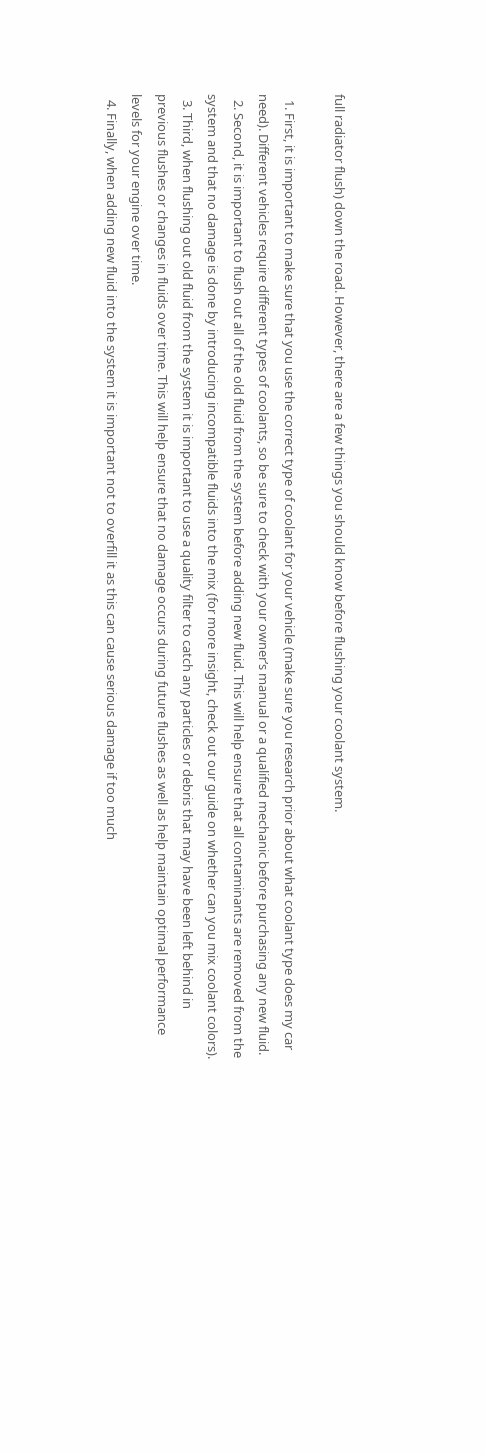full radiator flush) down the road. However, there are a few things you should know before flushing your coolant system.

  1. First, it is important to make sure that you use the correct type of coolant for your vehicle (make sure you research prior about what coolant type does my car need). Different vehicles require different types of coolants, so be sure to check with your owner’s manual or a qualified mechanic before purchasing any new fluid.
  2. Second, it is important to flush out all of the old fluid from the system before adding new fluid. This will help ensure that all contaminants are removed from the system and that no damage is done by introducing incompatible fluids into the mix (for more insight, check out our guide on whether can you mix coolant colors).
  3. Third, when flushing out old fluid from the system it is important to use a quality filter to catch any particles or debris that may have been left behind in previous flushes or changes in fluids over time. This will help ensure that no damage occurs during future flushes as well as help maintain optimal performance levels for your engine over time.
  4. Finally, when adding new fluid into the system it is important not to overfill it as this can cause serious damage if too much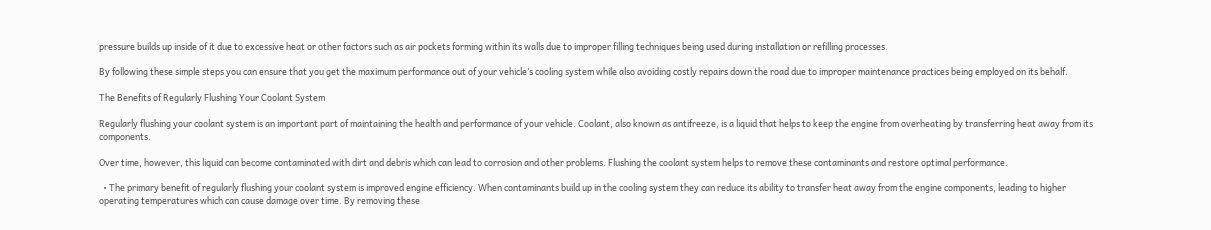pressure builds up inside of it due to excessive heat or other factors such as air pockets forming within its walls due to improper filling techniques being used during installation or refilling processes.

By following these simple steps you can ensure that you get the maximum performance out of your vehicle’s cooling system while also avoiding costly repairs down the road due to improper maintenance practices being employed on its behalf.

The Benefits of Regularly Flushing Your Coolant System

Regularly flushing your coolant system is an important part of maintaining the health and performance of your vehicle. Coolant, also known as antifreeze, is a liquid that helps to keep the engine from overheating by transferring heat away from its components.

Over time, however, this liquid can become contaminated with dirt and debris which can lead to corrosion and other problems. Flushing the coolant system helps to remove these contaminants and restore optimal performance.

  • The primary benefit of regularly flushing your coolant system is improved engine efficiency. When contaminants build up in the cooling system they can reduce its ability to transfer heat away from the engine components, leading to higher operating temperatures which can cause damage over time. By removing these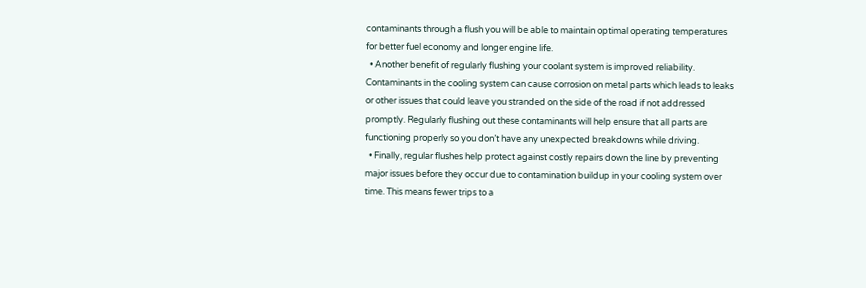contaminants through a flush you will be able to maintain optimal operating temperatures for better fuel economy and longer engine life.
  • Another benefit of regularly flushing your coolant system is improved reliability. Contaminants in the cooling system can cause corrosion on metal parts which leads to leaks or other issues that could leave you stranded on the side of the road if not addressed promptly. Regularly flushing out these contaminants will help ensure that all parts are functioning properly so you don’t have any unexpected breakdowns while driving.
  • Finally, regular flushes help protect against costly repairs down the line by preventing major issues before they occur due to contamination buildup in your cooling system over time. This means fewer trips to a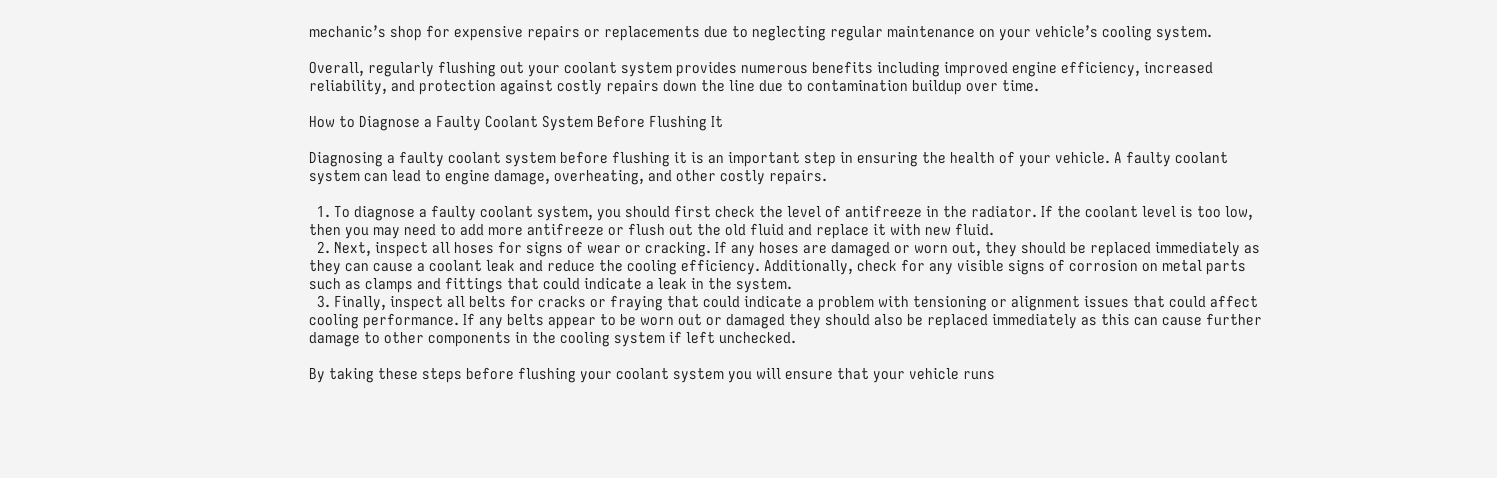mechanic’s shop for expensive repairs or replacements due to neglecting regular maintenance on your vehicle’s cooling system.

Overall, regularly flushing out your coolant system provides numerous benefits including improved engine efficiency, increased reliability, and protection against costly repairs down the line due to contamination buildup over time.

How to Diagnose a Faulty Coolant System Before Flushing It

Diagnosing a faulty coolant system before flushing it is an important step in ensuring the health of your vehicle. A faulty coolant system can lead to engine damage, overheating, and other costly repairs.

  1. To diagnose a faulty coolant system, you should first check the level of antifreeze in the radiator. If the coolant level is too low, then you may need to add more antifreeze or flush out the old fluid and replace it with new fluid.
  2. Next, inspect all hoses for signs of wear or cracking. If any hoses are damaged or worn out, they should be replaced immediately as they can cause a coolant leak and reduce the cooling efficiency. Additionally, check for any visible signs of corrosion on metal parts such as clamps and fittings that could indicate a leak in the system.
  3. Finally, inspect all belts for cracks or fraying that could indicate a problem with tensioning or alignment issues that could affect cooling performance. If any belts appear to be worn out or damaged they should also be replaced immediately as this can cause further damage to other components in the cooling system if left unchecked.

By taking these steps before flushing your coolant system you will ensure that your vehicle runs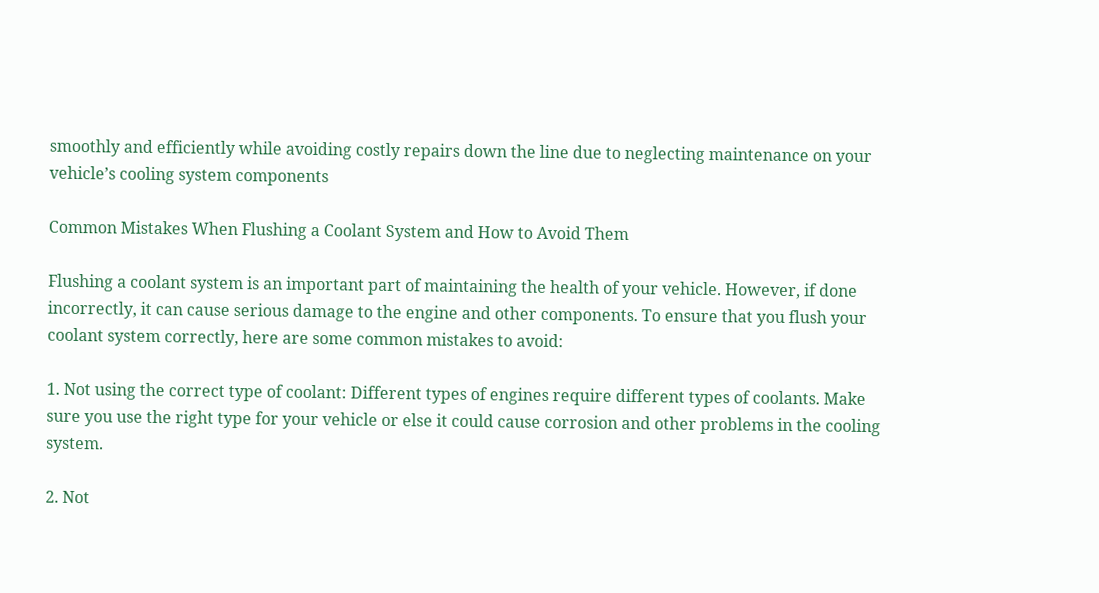smoothly and efficiently while avoiding costly repairs down the line due to neglecting maintenance on your vehicle’s cooling system components

Common Mistakes When Flushing a Coolant System and How to Avoid Them

Flushing a coolant system is an important part of maintaining the health of your vehicle. However, if done incorrectly, it can cause serious damage to the engine and other components. To ensure that you flush your coolant system correctly, here are some common mistakes to avoid:

1. Not using the correct type of coolant: Different types of engines require different types of coolants. Make sure you use the right type for your vehicle or else it could cause corrosion and other problems in the cooling system.

2. Not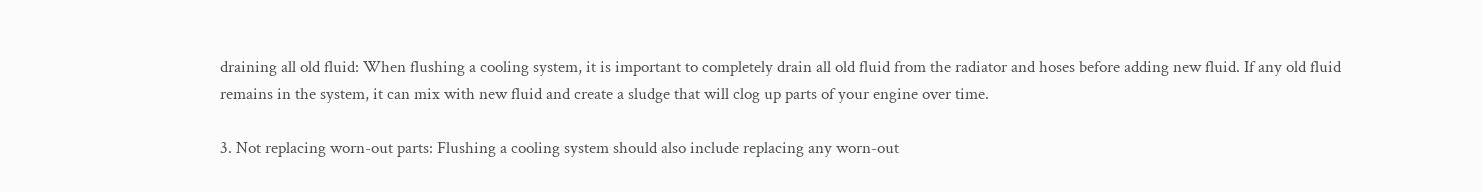draining all old fluid: When flushing a cooling system, it is important to completely drain all old fluid from the radiator and hoses before adding new fluid. If any old fluid remains in the system, it can mix with new fluid and create a sludge that will clog up parts of your engine over time.

3. Not replacing worn-out parts: Flushing a cooling system should also include replacing any worn-out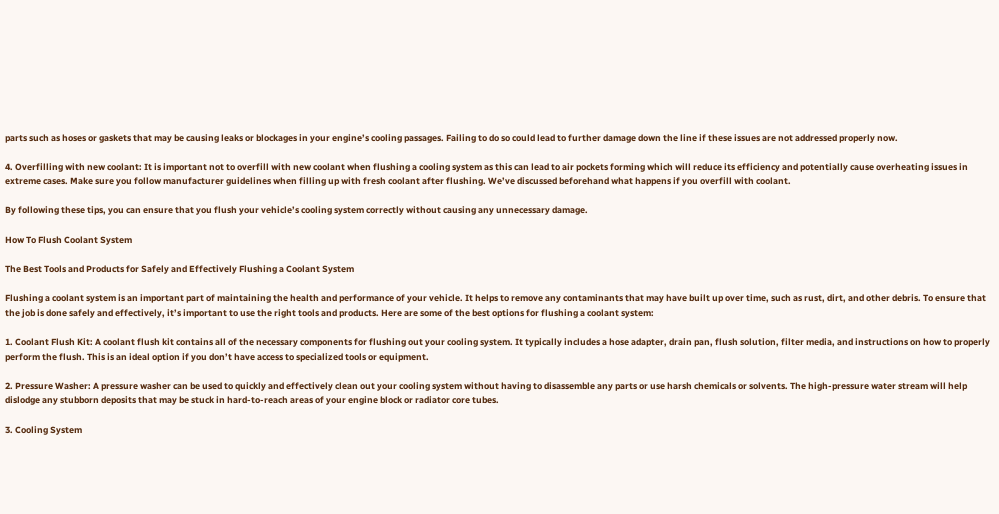parts such as hoses or gaskets that may be causing leaks or blockages in your engine’s cooling passages. Failing to do so could lead to further damage down the line if these issues are not addressed properly now.

4. Overfilling with new coolant: It is important not to overfill with new coolant when flushing a cooling system as this can lead to air pockets forming which will reduce its efficiency and potentially cause overheating issues in extreme cases. Make sure you follow manufacturer guidelines when filling up with fresh coolant after flushing. We’ve discussed beforehand what happens if you overfill with coolant.

By following these tips, you can ensure that you flush your vehicle’s cooling system correctly without causing any unnecessary damage.

How To Flush Coolant System

The Best Tools and Products for Safely and Effectively Flushing a Coolant System

Flushing a coolant system is an important part of maintaining the health and performance of your vehicle. It helps to remove any contaminants that may have built up over time, such as rust, dirt, and other debris. To ensure that the job is done safely and effectively, it’s important to use the right tools and products. Here are some of the best options for flushing a coolant system:

1. Coolant Flush Kit: A coolant flush kit contains all of the necessary components for flushing out your cooling system. It typically includes a hose adapter, drain pan, flush solution, filter media, and instructions on how to properly perform the flush. This is an ideal option if you don’t have access to specialized tools or equipment.

2. Pressure Washer: A pressure washer can be used to quickly and effectively clean out your cooling system without having to disassemble any parts or use harsh chemicals or solvents. The high-pressure water stream will help dislodge any stubborn deposits that may be stuck in hard-to-reach areas of your engine block or radiator core tubes.

3. Cooling System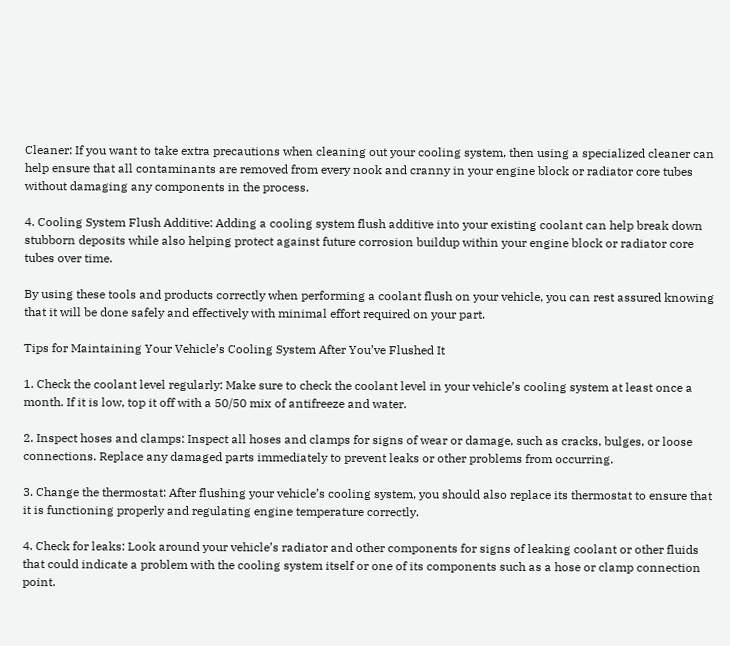Cleaner: If you want to take extra precautions when cleaning out your cooling system, then using a specialized cleaner can help ensure that all contaminants are removed from every nook and cranny in your engine block or radiator core tubes without damaging any components in the process.

4. Cooling System Flush Additive: Adding a cooling system flush additive into your existing coolant can help break down stubborn deposits while also helping protect against future corrosion buildup within your engine block or radiator core tubes over time.

By using these tools and products correctly when performing a coolant flush on your vehicle, you can rest assured knowing that it will be done safely and effectively with minimal effort required on your part.

Tips for Maintaining Your Vehicle’s Cooling System After You’ve Flushed It

1. Check the coolant level regularly: Make sure to check the coolant level in your vehicle’s cooling system at least once a month. If it is low, top it off with a 50/50 mix of antifreeze and water.

2. Inspect hoses and clamps: Inspect all hoses and clamps for signs of wear or damage, such as cracks, bulges, or loose connections. Replace any damaged parts immediately to prevent leaks or other problems from occurring.

3. Change the thermostat: After flushing your vehicle’s cooling system, you should also replace its thermostat to ensure that it is functioning properly and regulating engine temperature correctly.

4. Check for leaks: Look around your vehicle’s radiator and other components for signs of leaking coolant or other fluids that could indicate a problem with the cooling system itself or one of its components such as a hose or clamp connection point.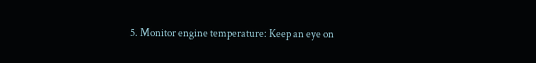5. Monitor engine temperature: Keep an eye on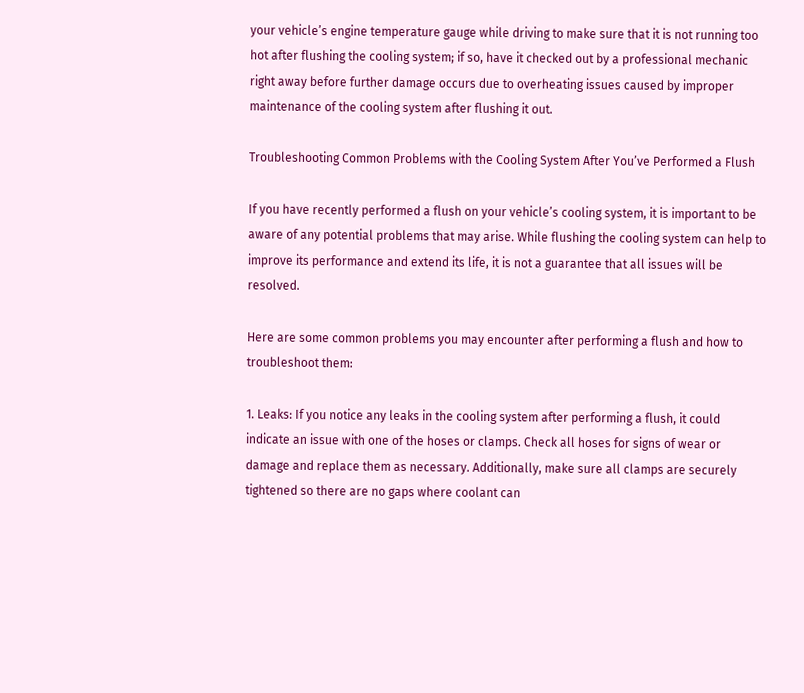your vehicle’s engine temperature gauge while driving to make sure that it is not running too hot after flushing the cooling system; if so, have it checked out by a professional mechanic right away before further damage occurs due to overheating issues caused by improper maintenance of the cooling system after flushing it out.

Troubleshooting Common Problems with the Cooling System After You’ve Performed a Flush

If you have recently performed a flush on your vehicle’s cooling system, it is important to be aware of any potential problems that may arise. While flushing the cooling system can help to improve its performance and extend its life, it is not a guarantee that all issues will be resolved.

Here are some common problems you may encounter after performing a flush and how to troubleshoot them:

1. Leaks: If you notice any leaks in the cooling system after performing a flush, it could indicate an issue with one of the hoses or clamps. Check all hoses for signs of wear or damage and replace them as necessary. Additionally, make sure all clamps are securely tightened so there are no gaps where coolant can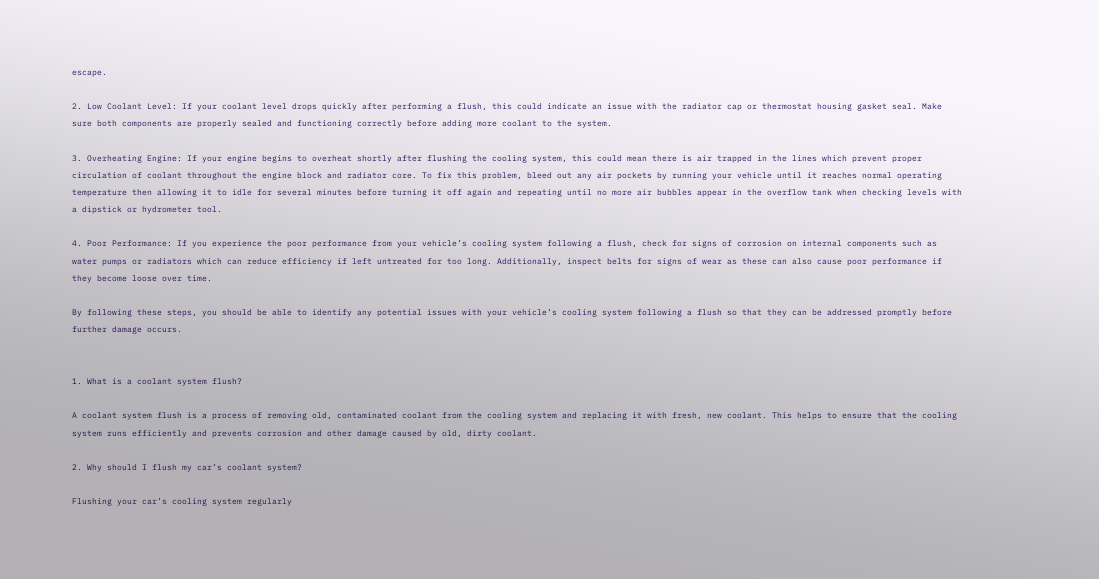escape.

2. Low Coolant Level: If your coolant level drops quickly after performing a flush, this could indicate an issue with the radiator cap or thermostat housing gasket seal. Make sure both components are properly sealed and functioning correctly before adding more coolant to the system.

3. Overheating Engine: If your engine begins to overheat shortly after flushing the cooling system, this could mean there is air trapped in the lines which prevent proper circulation of coolant throughout the engine block and radiator core. To fix this problem, bleed out any air pockets by running your vehicle until it reaches normal operating temperature then allowing it to idle for several minutes before turning it off again and repeating until no more air bubbles appear in the overflow tank when checking levels with a dipstick or hydrometer tool.

4. Poor Performance: If you experience the poor performance from your vehicle’s cooling system following a flush, check for signs of corrosion on internal components such as water pumps or radiators which can reduce efficiency if left untreated for too long. Additionally, inspect belts for signs of wear as these can also cause poor performance if they become loose over time.

By following these steps, you should be able to identify any potential issues with your vehicle’s cooling system following a flush so that they can be addressed promptly before further damage occurs.


1. What is a coolant system flush?

A coolant system flush is a process of removing old, contaminated coolant from the cooling system and replacing it with fresh, new coolant. This helps to ensure that the cooling system runs efficiently and prevents corrosion and other damage caused by old, dirty coolant.

2. Why should I flush my car’s coolant system?

Flushing your car’s cooling system regularly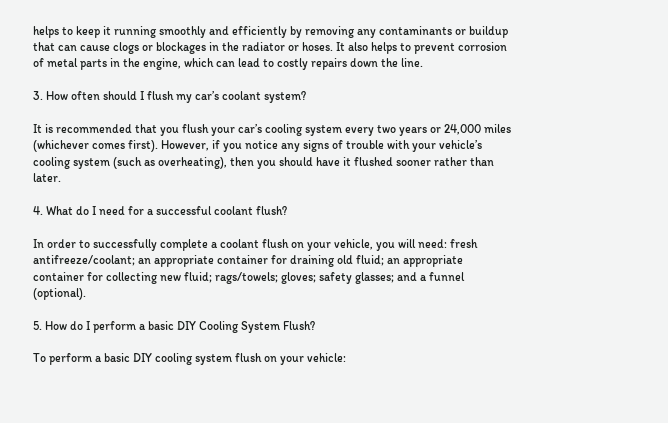helps to keep it running smoothly and efficiently by removing any contaminants or buildup that can cause clogs or blockages in the radiator or hoses. It also helps to prevent corrosion of metal parts in the engine, which can lead to costly repairs down the line.

3. How often should I flush my car’s coolant system?

It is recommended that you flush your car’s cooling system every two years or 24,000 miles (whichever comes first). However, if you notice any signs of trouble with your vehicle’s cooling system (such as overheating), then you should have it flushed sooner rather than later.

4. What do I need for a successful coolant flush?

In order to successfully complete a coolant flush on your vehicle, you will need: fresh antifreeze/coolant; an appropriate container for draining old fluid; an appropriate container for collecting new fluid; rags/towels; gloves; safety glasses; and a funnel (optional).

5. How do I perform a basic DIY Cooling System Flush?

To perform a basic DIY cooling system flush on your vehicle: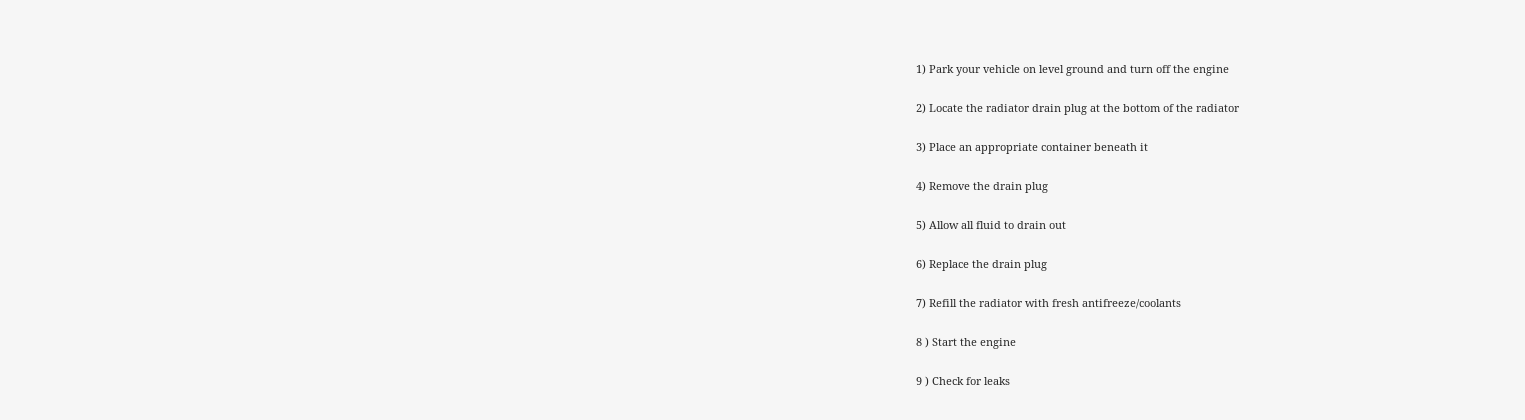1) Park your vehicle on level ground and turn off the engine

2) Locate the radiator drain plug at the bottom of the radiator

3) Place an appropriate container beneath it

4) Remove the drain plug

5) Allow all fluid to drain out

6) Replace the drain plug

7) Refill the radiator with fresh antifreeze/coolants

8 ) Start the engine

9 ) Check for leaks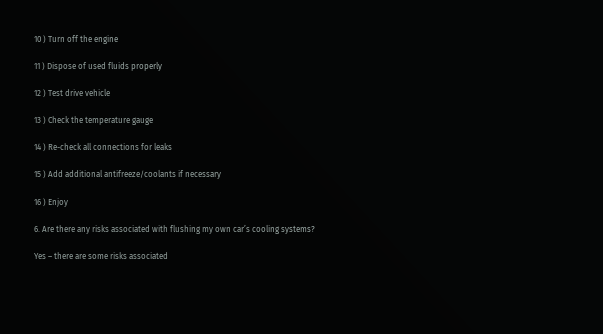10 ) Turn off the engine

11 ) Dispose of used fluids properly

12 ) Test drive vehicle

13 ) Check the temperature gauge

14 ) Re-check all connections for leaks

15 ) Add additional antifreeze/coolants if necessary

16 ) Enjoy

6. Are there any risks associated with flushing my own car’s cooling systems?

Yes – there are some risks associated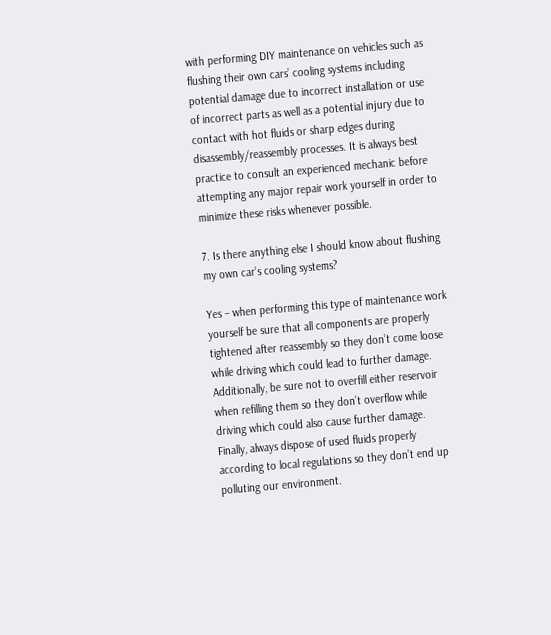with performing DIY maintenance on vehicles such as flushing their own cars’ cooling systems including potential damage due to incorrect installation or use of incorrect parts as well as a potential injury due to contact with hot fluids or sharp edges during disassembly/reassembly processes. It is always best practice to consult an experienced mechanic before attempting any major repair work yourself in order to minimize these risks whenever possible.

7. Is there anything else I should know about flushing my own car’s cooling systems?

Yes – when performing this type of maintenance work yourself be sure that all components are properly tightened after reassembly so they don’t come loose while driving which could lead to further damage. Additionally, be sure not to overfill either reservoir when refilling them so they don’t overflow while driving which could also cause further damage. Finally, always dispose of used fluids properly according to local regulations so they don’t end up polluting our environment.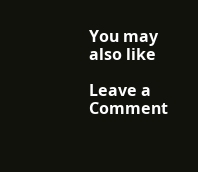You may also like

Leave a Comment